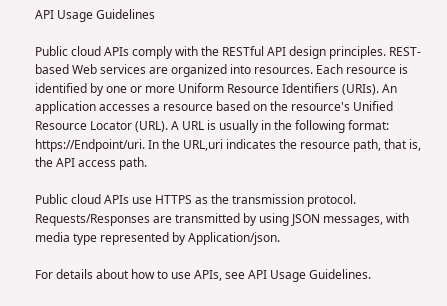API Usage Guidelines

Public cloud APIs comply with the RESTful API design principles. REST-based Web services are organized into resources. Each resource is identified by one or more Uniform Resource Identifiers (URIs). An application accesses a resource based on the resource's Unified Resource Locator (URL). A URL is usually in the following format: https://Endpoint/uri. In the URL,uri indicates the resource path, that is, the API access path.

Public cloud APIs use HTTPS as the transmission protocol. Requests/Responses are transmitted by using JSON messages, with media type represented by Application/json.

For details about how to use APIs, see API Usage Guidelines.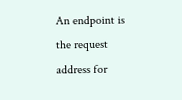An endpoint is the request address for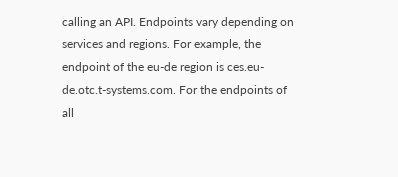calling an API. Endpoints vary depending on services and regions. For example, the endpoint of the eu-de region is ces.eu-de.otc.t-systems.com. For the endpoints of all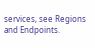services, see Regions and Endpoints.